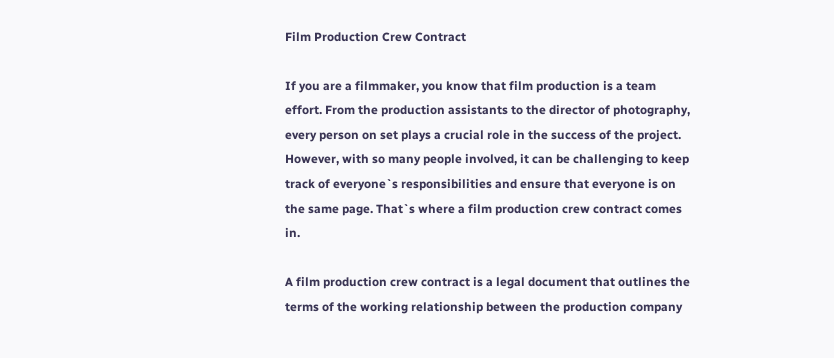Film Production Crew Contract

If you are a filmmaker, you know that film production is a team effort. From the production assistants to the director of photography, every person on set plays a crucial role in the success of the project. However, with so many people involved, it can be challenging to keep track of everyone`s responsibilities and ensure that everyone is on the same page. That`s where a film production crew contract comes in.

A film production crew contract is a legal document that outlines the terms of the working relationship between the production company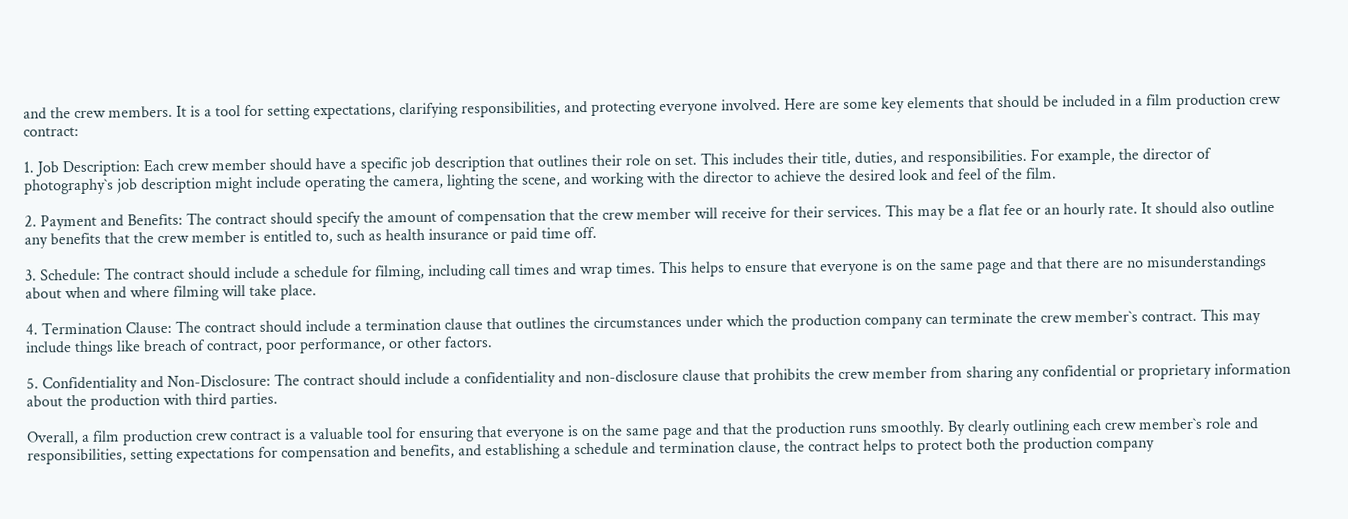and the crew members. It is a tool for setting expectations, clarifying responsibilities, and protecting everyone involved. Here are some key elements that should be included in a film production crew contract:

1. Job Description: Each crew member should have a specific job description that outlines their role on set. This includes their title, duties, and responsibilities. For example, the director of photography`s job description might include operating the camera, lighting the scene, and working with the director to achieve the desired look and feel of the film.

2. Payment and Benefits: The contract should specify the amount of compensation that the crew member will receive for their services. This may be a flat fee or an hourly rate. It should also outline any benefits that the crew member is entitled to, such as health insurance or paid time off.

3. Schedule: The contract should include a schedule for filming, including call times and wrap times. This helps to ensure that everyone is on the same page and that there are no misunderstandings about when and where filming will take place.

4. Termination Clause: The contract should include a termination clause that outlines the circumstances under which the production company can terminate the crew member`s contract. This may include things like breach of contract, poor performance, or other factors.

5. Confidentiality and Non-Disclosure: The contract should include a confidentiality and non-disclosure clause that prohibits the crew member from sharing any confidential or proprietary information about the production with third parties.

Overall, a film production crew contract is a valuable tool for ensuring that everyone is on the same page and that the production runs smoothly. By clearly outlining each crew member`s role and responsibilities, setting expectations for compensation and benefits, and establishing a schedule and termination clause, the contract helps to protect both the production company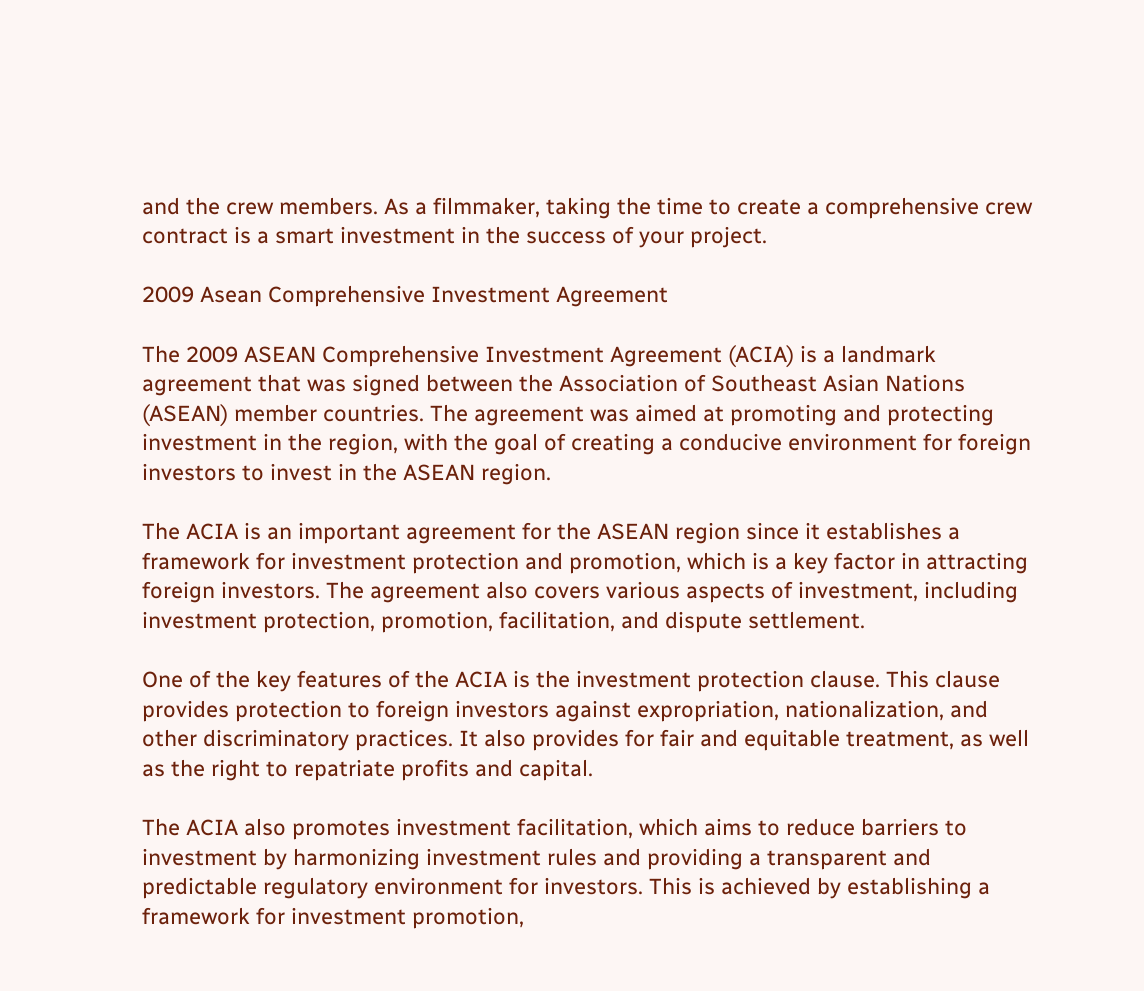and the crew members. As a filmmaker, taking the time to create a comprehensive crew contract is a smart investment in the success of your project.

2009 Asean Comprehensive Investment Agreement

The 2009 ASEAN Comprehensive Investment Agreement (ACIA) is a landmark agreement that was signed between the Association of Southeast Asian Nations (ASEAN) member countries. The agreement was aimed at promoting and protecting investment in the region, with the goal of creating a conducive environment for foreign investors to invest in the ASEAN region.

The ACIA is an important agreement for the ASEAN region since it establishes a framework for investment protection and promotion, which is a key factor in attracting foreign investors. The agreement also covers various aspects of investment, including investment protection, promotion, facilitation, and dispute settlement.

One of the key features of the ACIA is the investment protection clause. This clause provides protection to foreign investors against expropriation, nationalization, and other discriminatory practices. It also provides for fair and equitable treatment, as well as the right to repatriate profits and capital.

The ACIA also promotes investment facilitation, which aims to reduce barriers to investment by harmonizing investment rules and providing a transparent and predictable regulatory environment for investors. This is achieved by establishing a framework for investment promotion,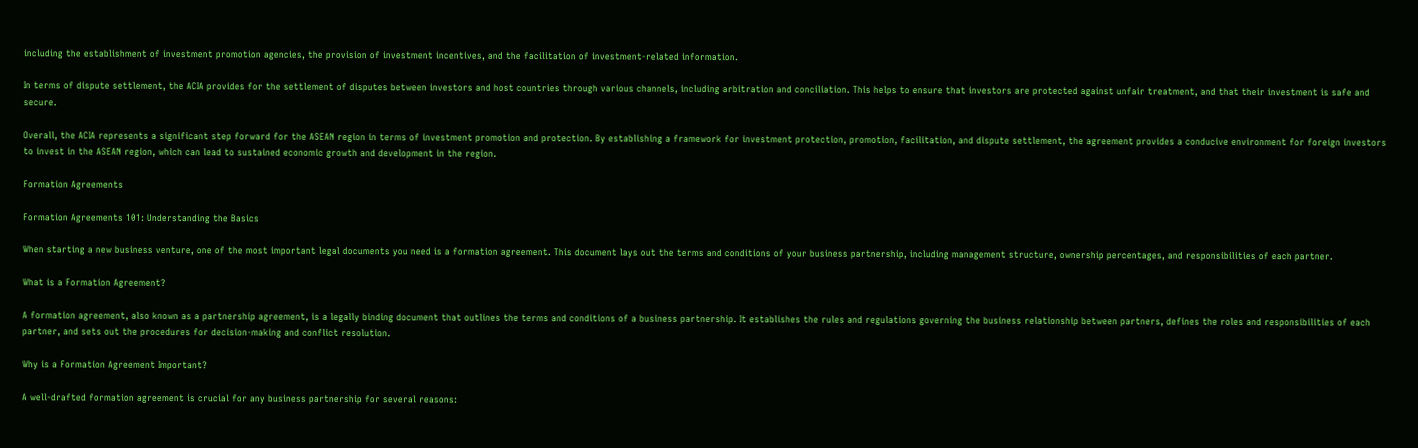including the establishment of investment promotion agencies, the provision of investment incentives, and the facilitation of investment-related information.

In terms of dispute settlement, the ACIA provides for the settlement of disputes between investors and host countries through various channels, including arbitration and conciliation. This helps to ensure that investors are protected against unfair treatment, and that their investment is safe and secure.

Overall, the ACIA represents a significant step forward for the ASEAN region in terms of investment promotion and protection. By establishing a framework for investment protection, promotion, facilitation, and dispute settlement, the agreement provides a conducive environment for foreign investors to invest in the ASEAN region, which can lead to sustained economic growth and development in the region.

Formation Agreements

Formation Agreements 101: Understanding the Basics

When starting a new business venture, one of the most important legal documents you need is a formation agreement. This document lays out the terms and conditions of your business partnership, including management structure, ownership percentages, and responsibilities of each partner.

What is a Formation Agreement?

A formation agreement, also known as a partnership agreement, is a legally binding document that outlines the terms and conditions of a business partnership. It establishes the rules and regulations governing the business relationship between partners, defines the roles and responsibilities of each partner, and sets out the procedures for decision-making and conflict resolution.

Why is a Formation Agreement Important?

A well-drafted formation agreement is crucial for any business partnership for several reasons: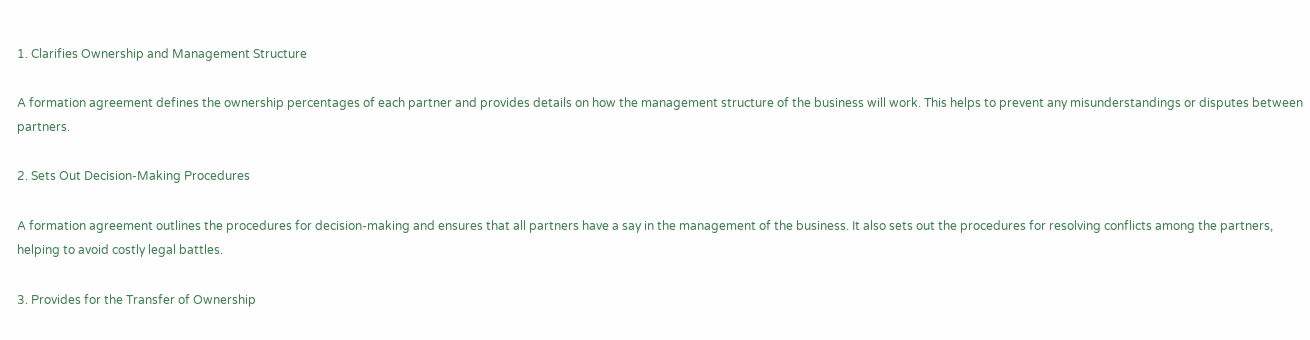1. Clarifies Ownership and Management Structure

A formation agreement defines the ownership percentages of each partner and provides details on how the management structure of the business will work. This helps to prevent any misunderstandings or disputes between partners.

2. Sets Out Decision-Making Procedures

A formation agreement outlines the procedures for decision-making and ensures that all partners have a say in the management of the business. It also sets out the procedures for resolving conflicts among the partners, helping to avoid costly legal battles.

3. Provides for the Transfer of Ownership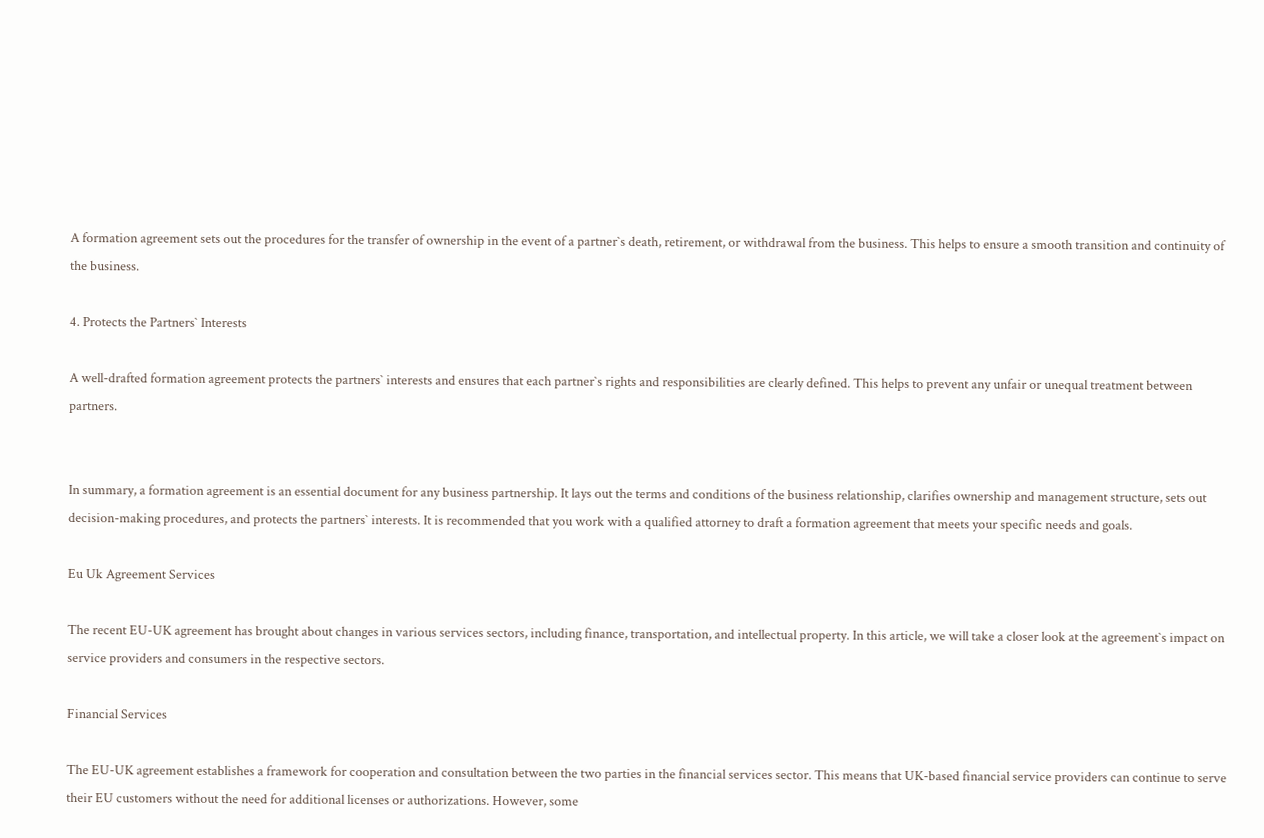A formation agreement sets out the procedures for the transfer of ownership in the event of a partner`s death, retirement, or withdrawal from the business. This helps to ensure a smooth transition and continuity of the business.

4. Protects the Partners` Interests

A well-drafted formation agreement protects the partners` interests and ensures that each partner`s rights and responsibilities are clearly defined. This helps to prevent any unfair or unequal treatment between partners.


In summary, a formation agreement is an essential document for any business partnership. It lays out the terms and conditions of the business relationship, clarifies ownership and management structure, sets out decision-making procedures, and protects the partners` interests. It is recommended that you work with a qualified attorney to draft a formation agreement that meets your specific needs and goals.

Eu Uk Agreement Services

The recent EU-UK agreement has brought about changes in various services sectors, including finance, transportation, and intellectual property. In this article, we will take a closer look at the agreement`s impact on service providers and consumers in the respective sectors.

Financial Services

The EU-UK agreement establishes a framework for cooperation and consultation between the two parties in the financial services sector. This means that UK-based financial service providers can continue to serve their EU customers without the need for additional licenses or authorizations. However, some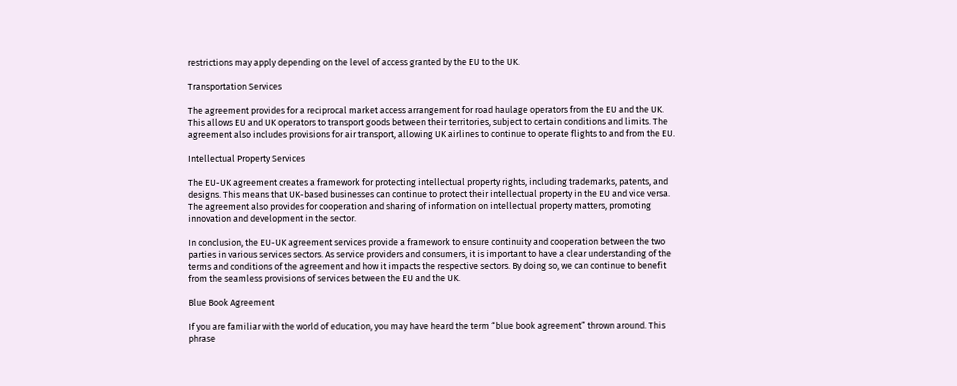restrictions may apply depending on the level of access granted by the EU to the UK.

Transportation Services

The agreement provides for a reciprocal market access arrangement for road haulage operators from the EU and the UK. This allows EU and UK operators to transport goods between their territories, subject to certain conditions and limits. The agreement also includes provisions for air transport, allowing UK airlines to continue to operate flights to and from the EU.

Intellectual Property Services

The EU-UK agreement creates a framework for protecting intellectual property rights, including trademarks, patents, and designs. This means that UK-based businesses can continue to protect their intellectual property in the EU and vice versa. The agreement also provides for cooperation and sharing of information on intellectual property matters, promoting innovation and development in the sector.

In conclusion, the EU-UK agreement services provide a framework to ensure continuity and cooperation between the two parties in various services sectors. As service providers and consumers, it is important to have a clear understanding of the terms and conditions of the agreement and how it impacts the respective sectors. By doing so, we can continue to benefit from the seamless provisions of services between the EU and the UK.

Blue Book Agreement

If you are familiar with the world of education, you may have heard the term “blue book agreement” thrown around. This phrase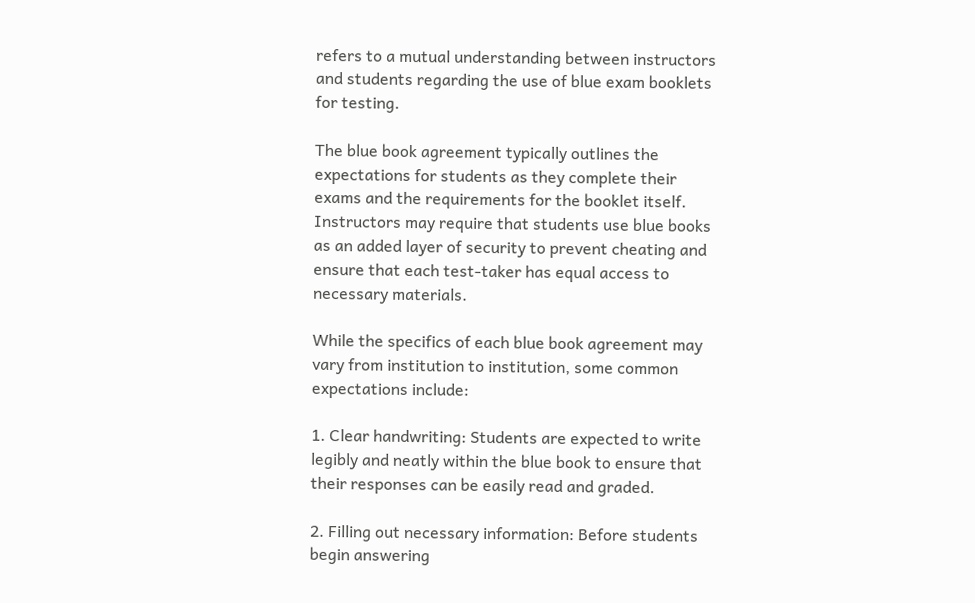refers to a mutual understanding between instructors and students regarding the use of blue exam booklets for testing.

The blue book agreement typically outlines the expectations for students as they complete their exams and the requirements for the booklet itself. Instructors may require that students use blue books as an added layer of security to prevent cheating and ensure that each test-taker has equal access to necessary materials.

While the specifics of each blue book agreement may vary from institution to institution, some common expectations include:

1. Clear handwriting: Students are expected to write legibly and neatly within the blue book to ensure that their responses can be easily read and graded.

2. Filling out necessary information: Before students begin answering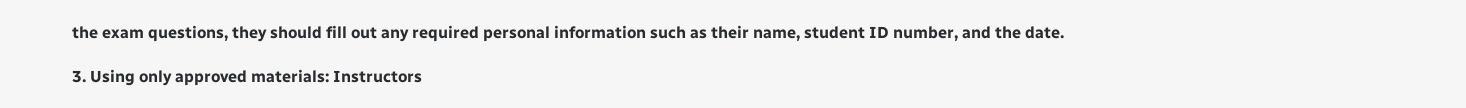the exam questions, they should fill out any required personal information such as their name, student ID number, and the date.

3. Using only approved materials: Instructors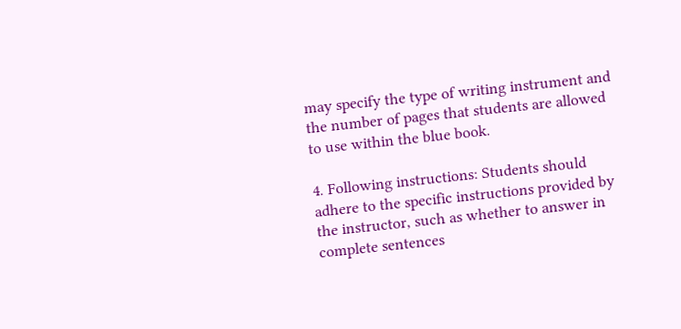may specify the type of writing instrument and the number of pages that students are allowed to use within the blue book.

4. Following instructions: Students should adhere to the specific instructions provided by the instructor, such as whether to answer in complete sentences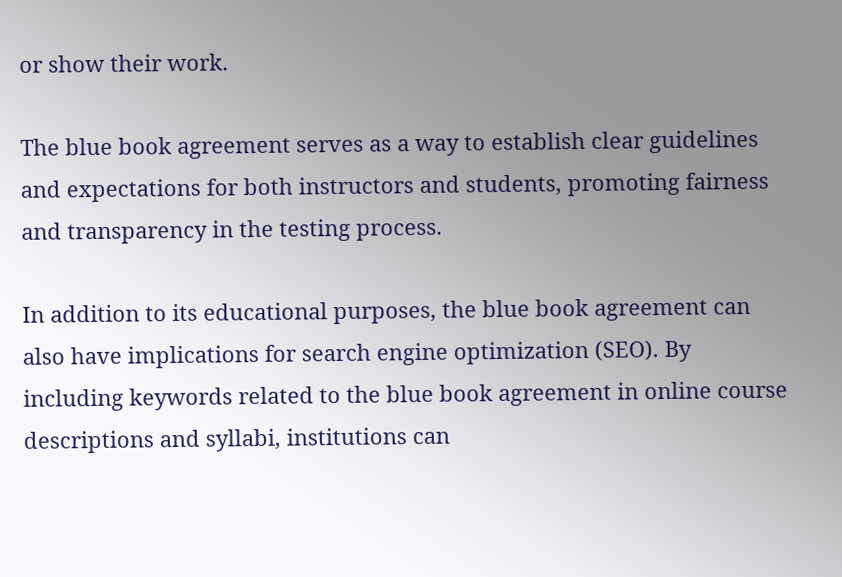or show their work.

The blue book agreement serves as a way to establish clear guidelines and expectations for both instructors and students, promoting fairness and transparency in the testing process.

In addition to its educational purposes, the blue book agreement can also have implications for search engine optimization (SEO). By including keywords related to the blue book agreement in online course descriptions and syllabi, institutions can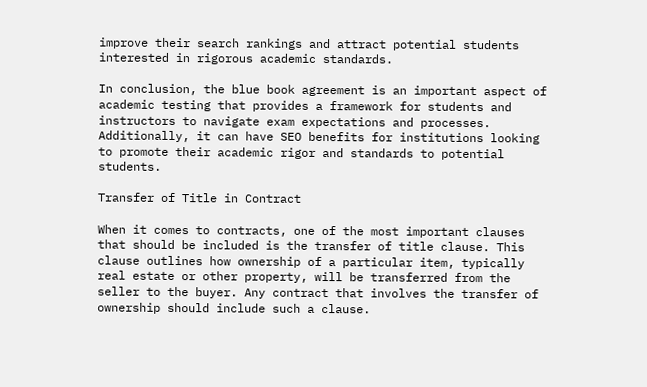improve their search rankings and attract potential students interested in rigorous academic standards.

In conclusion, the blue book agreement is an important aspect of academic testing that provides a framework for students and instructors to navigate exam expectations and processes. Additionally, it can have SEO benefits for institutions looking to promote their academic rigor and standards to potential students.

Transfer of Title in Contract

When it comes to contracts, one of the most important clauses that should be included is the transfer of title clause. This clause outlines how ownership of a particular item, typically real estate or other property, will be transferred from the seller to the buyer. Any contract that involves the transfer of ownership should include such a clause.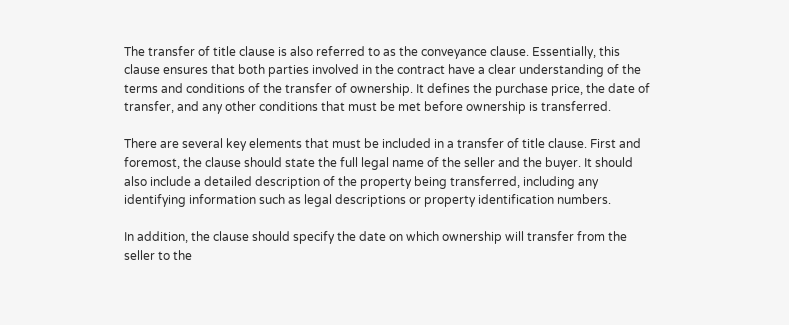The transfer of title clause is also referred to as the conveyance clause. Essentially, this clause ensures that both parties involved in the contract have a clear understanding of the terms and conditions of the transfer of ownership. It defines the purchase price, the date of transfer, and any other conditions that must be met before ownership is transferred.

There are several key elements that must be included in a transfer of title clause. First and foremost, the clause should state the full legal name of the seller and the buyer. It should also include a detailed description of the property being transferred, including any identifying information such as legal descriptions or property identification numbers.

In addition, the clause should specify the date on which ownership will transfer from the seller to the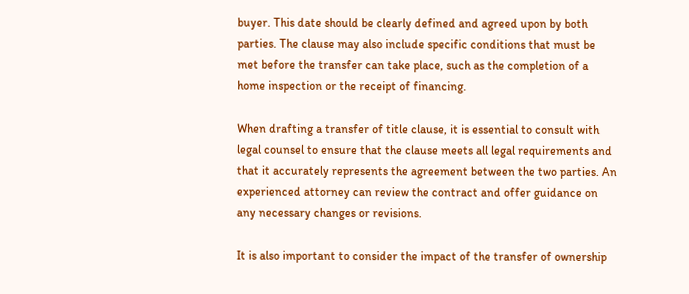buyer. This date should be clearly defined and agreed upon by both parties. The clause may also include specific conditions that must be met before the transfer can take place, such as the completion of a home inspection or the receipt of financing.

When drafting a transfer of title clause, it is essential to consult with legal counsel to ensure that the clause meets all legal requirements and that it accurately represents the agreement between the two parties. An experienced attorney can review the contract and offer guidance on any necessary changes or revisions.

It is also important to consider the impact of the transfer of ownership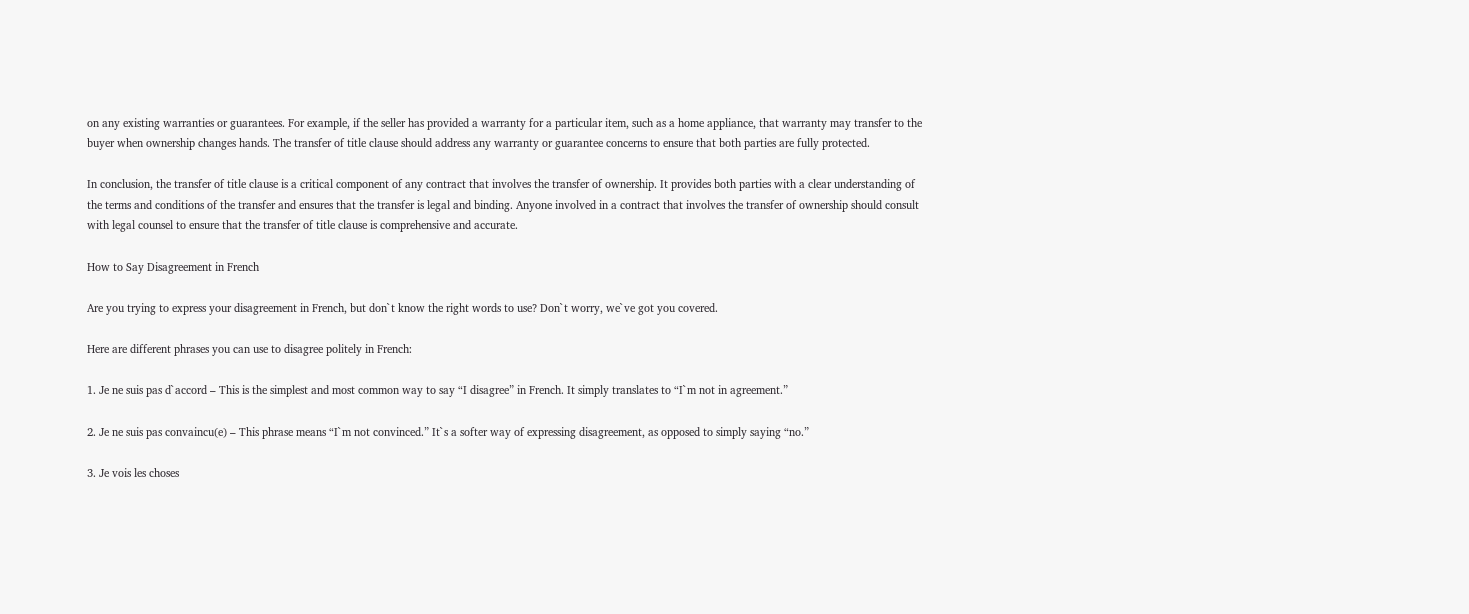on any existing warranties or guarantees. For example, if the seller has provided a warranty for a particular item, such as a home appliance, that warranty may transfer to the buyer when ownership changes hands. The transfer of title clause should address any warranty or guarantee concerns to ensure that both parties are fully protected.

In conclusion, the transfer of title clause is a critical component of any contract that involves the transfer of ownership. It provides both parties with a clear understanding of the terms and conditions of the transfer and ensures that the transfer is legal and binding. Anyone involved in a contract that involves the transfer of ownership should consult with legal counsel to ensure that the transfer of title clause is comprehensive and accurate.

How to Say Disagreement in French

Are you trying to express your disagreement in French, but don`t know the right words to use? Don`t worry, we`ve got you covered.

Here are different phrases you can use to disagree politely in French:

1. Je ne suis pas d`accord – This is the simplest and most common way to say “I disagree” in French. It simply translates to “I`m not in agreement.”

2. Je ne suis pas convaincu(e) – This phrase means “I`m not convinced.” It`s a softer way of expressing disagreement, as opposed to simply saying “no.”

3. Je vois les choses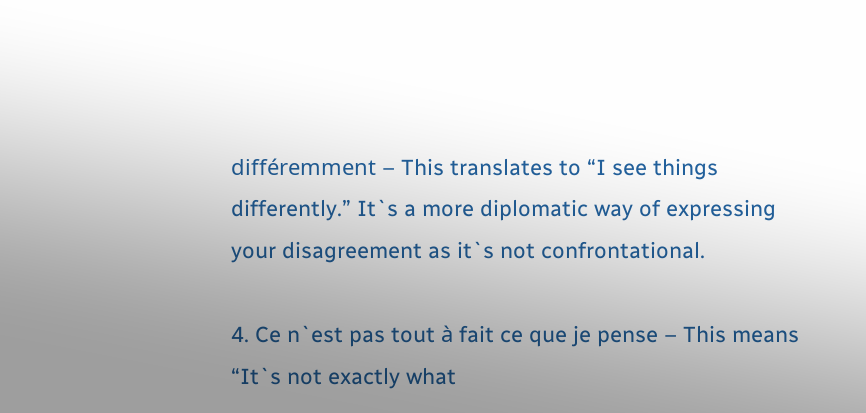différemment – This translates to “I see things differently.” It`s a more diplomatic way of expressing your disagreement as it`s not confrontational.

4. Ce n`est pas tout à fait ce que je pense – This means “It`s not exactly what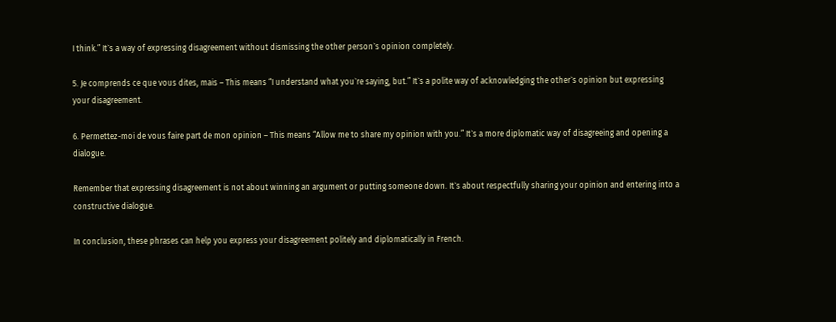I think.” It`s a way of expressing disagreement without dismissing the other person`s opinion completely.

5. Je comprends ce que vous dites, mais – This means “I understand what you`re saying, but.” It`s a polite way of acknowledging the other`s opinion but expressing your disagreement.

6. Permettez-moi de vous faire part de mon opinion – This means “Allow me to share my opinion with you.” It`s a more diplomatic way of disagreeing and opening a dialogue.

Remember that expressing disagreement is not about winning an argument or putting someone down. It`s about respectfully sharing your opinion and entering into a constructive dialogue.

In conclusion, these phrases can help you express your disagreement politely and diplomatically in French.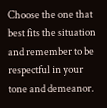Choose the one that best fits the situation and remember to be respectful in your tone and demeanor.